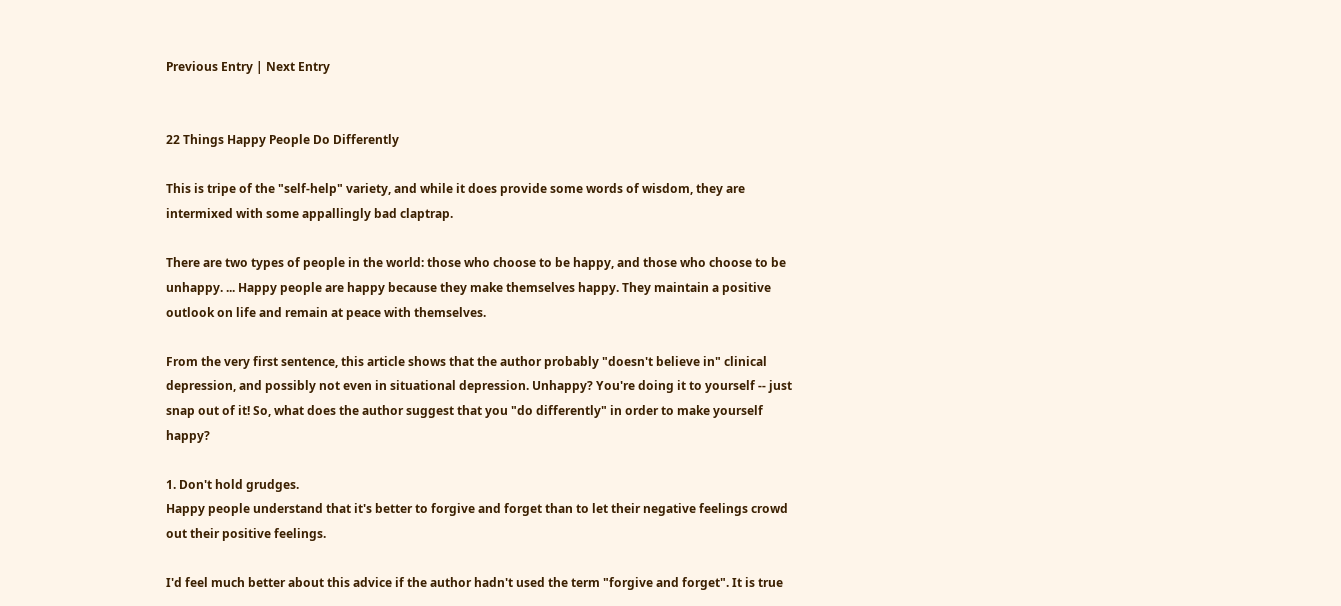Previous Entry | Next Entry


22 Things Happy People Do Differently

This is tripe of the "self-help" variety, and while it does provide some words of wisdom, they are intermixed with some appallingly bad claptrap.

There are two types of people in the world: those who choose to be happy, and those who choose to be unhappy. ... Happy people are happy because they make themselves happy. They maintain a positive outlook on life and remain at peace with themselves.

From the very first sentence, this article shows that the author probably "doesn't believe in" clinical depression, and possibly not even in situational depression. Unhappy? You're doing it to yourself -- just snap out of it! So, what does the author suggest that you "do differently" in order to make yourself happy?

1. Don't hold grudges.
Happy people understand that it's better to forgive and forget than to let their negative feelings crowd out their positive feelings.

I'd feel much better about this advice if the author hadn't used the term "forgive and forget". It is true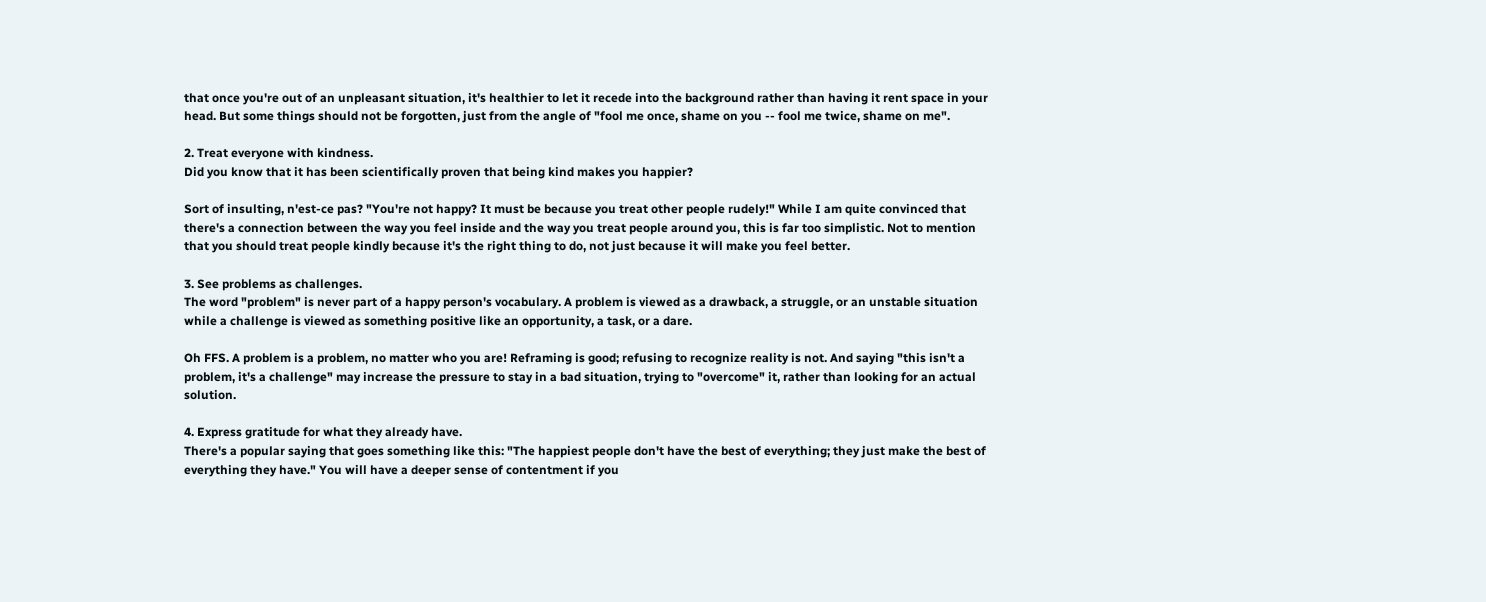that once you're out of an unpleasant situation, it's healthier to let it recede into the background rather than having it rent space in your head. But some things should not be forgotten, just from the angle of "fool me once, shame on you -- fool me twice, shame on me".

2. Treat everyone with kindness.
Did you know that it has been scientifically proven that being kind makes you happier?

Sort of insulting, n'est-ce pas? "You're not happy? It must be because you treat other people rudely!" While I am quite convinced that there's a connection between the way you feel inside and the way you treat people around you, this is far too simplistic. Not to mention that you should treat people kindly because it's the right thing to do, not just because it will make you feel better.

3. See problems as challenges.
The word "problem" is never part of a happy person's vocabulary. A problem is viewed as a drawback, a struggle, or an unstable situation while a challenge is viewed as something positive like an opportunity, a task, or a dare.

Oh FFS. A problem is a problem, no matter who you are! Reframing is good; refusing to recognize reality is not. And saying "this isn't a problem, it's a challenge" may increase the pressure to stay in a bad situation, trying to "overcome" it, rather than looking for an actual solution.

4. Express gratitude for what they already have.
There's a popular saying that goes something like this: "The happiest people don't have the best of everything; they just make the best of everything they have." You will have a deeper sense of contentment if you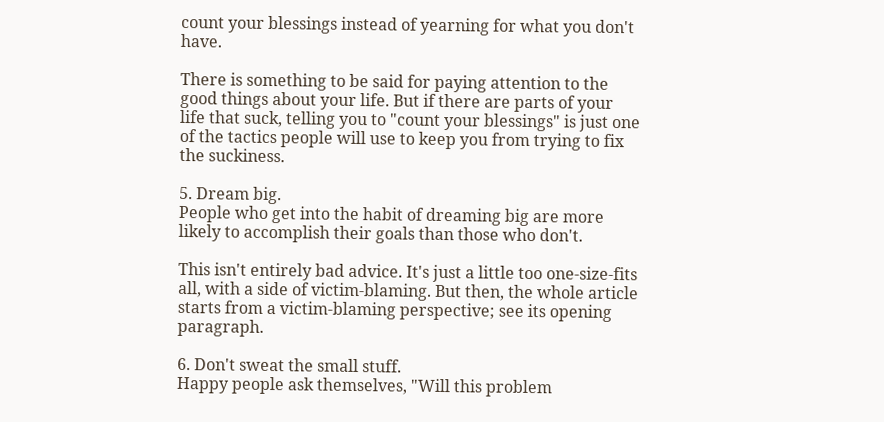count your blessings instead of yearning for what you don't have.

There is something to be said for paying attention to the good things about your life. But if there are parts of your life that suck, telling you to "count your blessings" is just one of the tactics people will use to keep you from trying to fix the suckiness.

5. Dream big.
People who get into the habit of dreaming big are more likely to accomplish their goals than those who don't.

This isn't entirely bad advice. It's just a little too one-size-fits all, with a side of victim-blaming. But then, the whole article starts from a victim-blaming perspective; see its opening paragraph.

6. Don't sweat the small stuff.
Happy people ask themselves, "Will this problem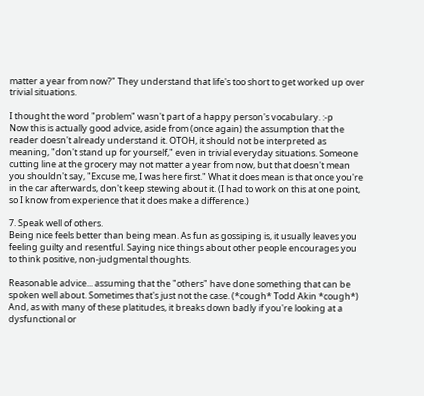matter a year from now?" They understand that life's too short to get worked up over trivial situations.

I thought the word "problem" wasn't part of a happy person's vocabulary. :-p
Now this is actually good advice, aside from (once again) the assumption that the reader doesn't already understand it. OTOH, it should not be interpreted as meaning, "don't stand up for yourself," even in trivial everyday situations. Someone cutting line at the grocery may not matter a year from now, but that doesn't mean you shouldn't say, "Excuse me, I was here first." What it does mean is that once you're in the car afterwards, don't keep stewing about it. (I had to work on this at one point, so I know from experience that it does make a difference.)

7. Speak well of others.
Being nice feels better than being mean. As fun as gossiping is, it usually leaves you feeling guilty and resentful. Saying nice things about other people encourages you to think positive, non-judgmental thoughts.

Reasonable advice... assuming that the "others" have done something that can be spoken well about. Sometimes that's just not the case. (*cough* Todd Akin *cough*) And, as with many of these platitudes, it breaks down badly if you're looking at a dysfunctional or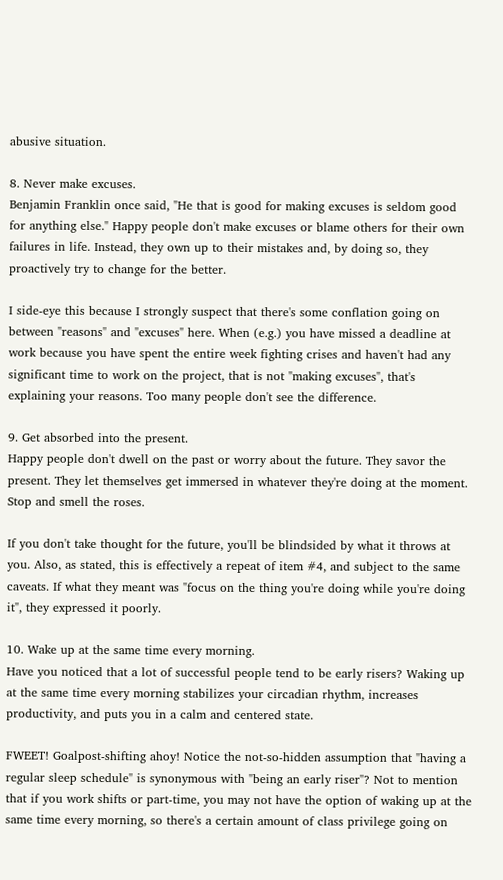abusive situation.

8. Never make excuses.
Benjamin Franklin once said, "He that is good for making excuses is seldom good for anything else." Happy people don't make excuses or blame others for their own failures in life. Instead, they own up to their mistakes and, by doing so, they proactively try to change for the better.

I side-eye this because I strongly suspect that there's some conflation going on between "reasons" and "excuses" here. When (e.g.) you have missed a deadline at work because you have spent the entire week fighting crises and haven't had any significant time to work on the project, that is not "making excuses", that's explaining your reasons. Too many people don't see the difference.

9. Get absorbed into the present.
Happy people don't dwell on the past or worry about the future. They savor the present. They let themselves get immersed in whatever they're doing at the moment. Stop and smell the roses.

If you don't take thought for the future, you'll be blindsided by what it throws at you. Also, as stated, this is effectively a repeat of item #4, and subject to the same caveats. If what they meant was "focus on the thing you're doing while you're doing it", they expressed it poorly.

10. Wake up at the same time every morning.
Have you noticed that a lot of successful people tend to be early risers? Waking up at the same time every morning stabilizes your circadian rhythm, increases productivity, and puts you in a calm and centered state.

FWEET! Goalpost-shifting ahoy! Notice the not-so-hidden assumption that "having a regular sleep schedule" is synonymous with "being an early riser"? Not to mention that if you work shifts or part-time, you may not have the option of waking up at the same time every morning, so there's a certain amount of class privilege going on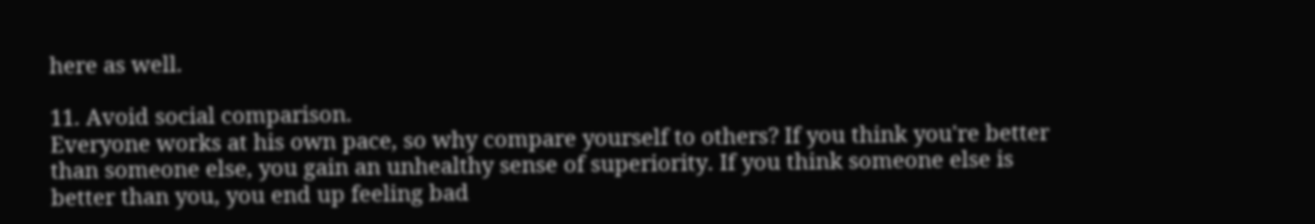here as well.

11. Avoid social comparison.
Everyone works at his own pace, so why compare yourself to others? If you think you're better than someone else, you gain an unhealthy sense of superiority. If you think someone else is better than you, you end up feeling bad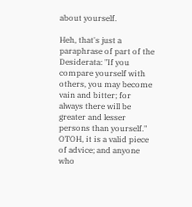about yourself.

Heh, that's just a paraphrase of part of the Desiderata: "If you compare yourself with others, you may become vain and bitter; for always there will be greater and lesser persons than yourself." OTOH, it is a valid piece of advice; and anyone who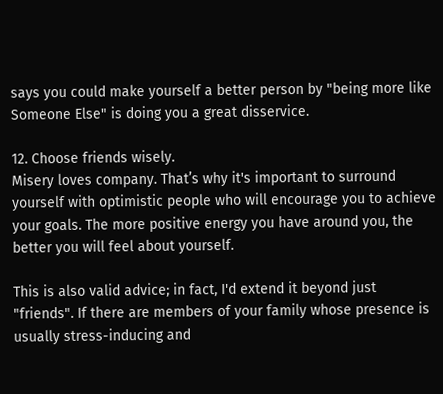says you could make yourself a better person by "being more like Someone Else" is doing you a great disservice.

12. Choose friends wisely.
Misery loves company. That’s why it's important to surround yourself with optimistic people who will encourage you to achieve your goals. The more positive energy you have around you, the better you will feel about yourself.

This is also valid advice; in fact, I'd extend it beyond just "friends". If there are members of your family whose presence is usually stress-inducing and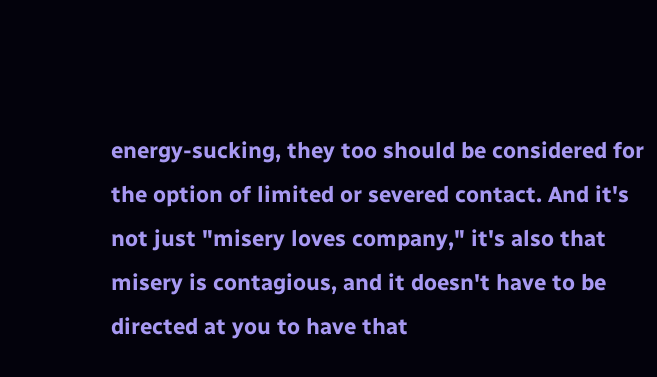energy-sucking, they too should be considered for the option of limited or severed contact. And it's not just "misery loves company," it's also that misery is contagious, and it doesn't have to be directed at you to have that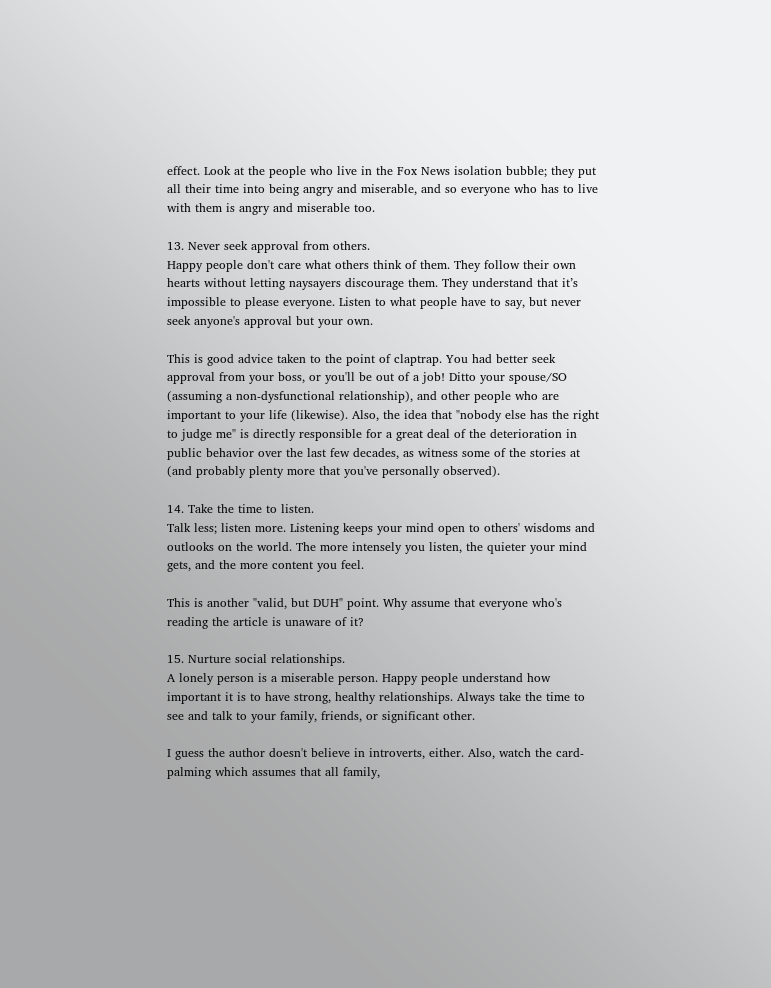effect. Look at the people who live in the Fox News isolation bubble; they put all their time into being angry and miserable, and so everyone who has to live with them is angry and miserable too.

13. Never seek approval from others.
Happy people don't care what others think of them. They follow their own hearts without letting naysayers discourage them. They understand that it’s impossible to please everyone. Listen to what people have to say, but never seek anyone's approval but your own.

This is good advice taken to the point of claptrap. You had better seek approval from your boss, or you'll be out of a job! Ditto your spouse/SO (assuming a non-dysfunctional relationship), and other people who are important to your life (likewise). Also, the idea that "nobody else has the right to judge me" is directly responsible for a great deal of the deterioration in public behavior over the last few decades, as witness some of the stories at (and probably plenty more that you've personally observed).

14. Take the time to listen.
Talk less; listen more. Listening keeps your mind open to others' wisdoms and outlooks on the world. The more intensely you listen, the quieter your mind gets, and the more content you feel.

This is another "valid, but DUH" point. Why assume that everyone who's reading the article is unaware of it?

15. Nurture social relationships.
A lonely person is a miserable person. Happy people understand how important it is to have strong, healthy relationships. Always take the time to see and talk to your family, friends, or significant other.

I guess the author doesn't believe in introverts, either. Also, watch the card-palming which assumes that all family,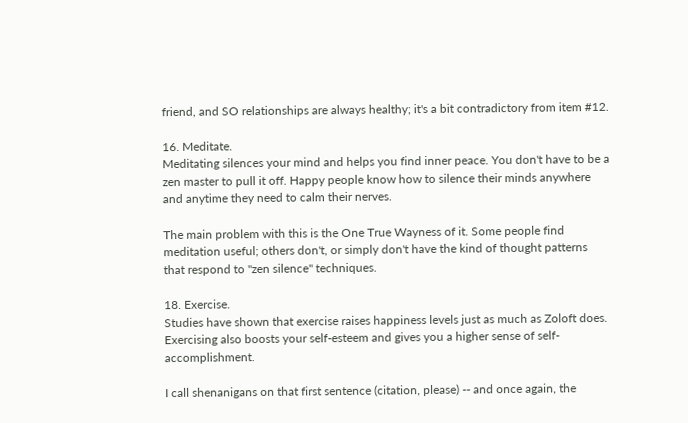friend, and SO relationships are always healthy; it's a bit contradictory from item #12.

16. Meditate.
Meditating silences your mind and helps you find inner peace. You don't have to be a zen master to pull it off. Happy people know how to silence their minds anywhere and anytime they need to calm their nerves.

The main problem with this is the One True Wayness of it. Some people find meditation useful; others don't, or simply don't have the kind of thought patterns that respond to "zen silence" techniques.

18. Exercise.
Studies have shown that exercise raises happiness levels just as much as Zoloft does. Exercising also boosts your self-esteem and gives you a higher sense of self-accomplishment.

I call shenanigans on that first sentence (citation, please) -- and once again, the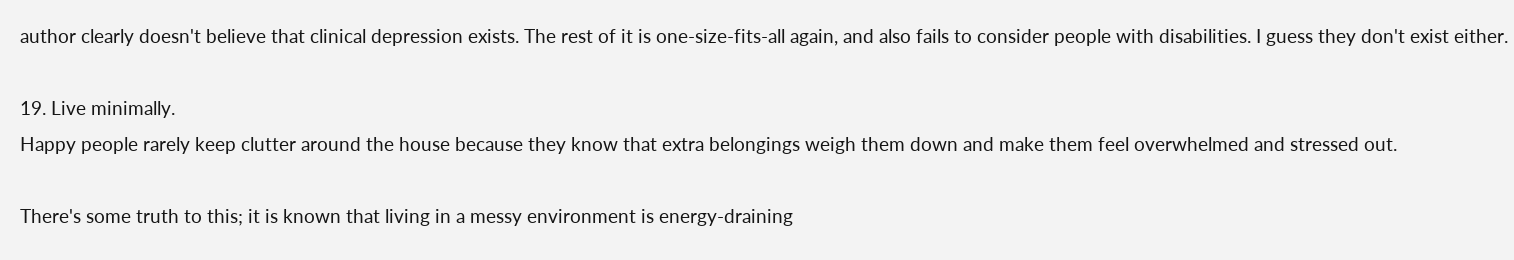author clearly doesn't believe that clinical depression exists. The rest of it is one-size-fits-all again, and also fails to consider people with disabilities. I guess they don't exist either.

19. Live minimally.
Happy people rarely keep clutter around the house because they know that extra belongings weigh them down and make them feel overwhelmed and stressed out.

There's some truth to this; it is known that living in a messy environment is energy-draining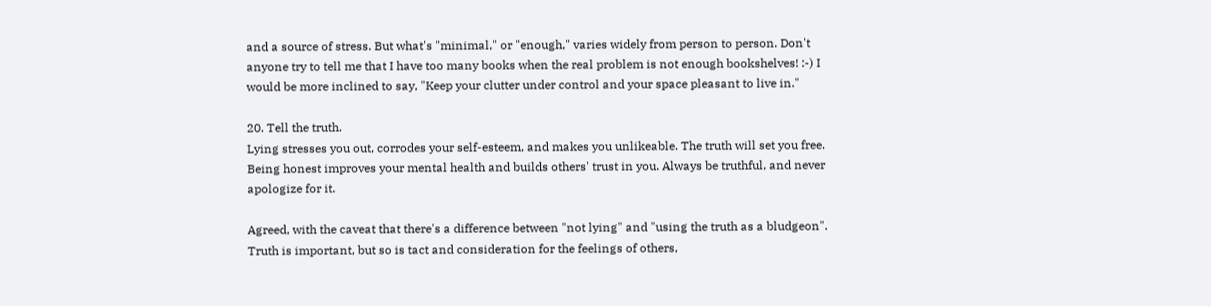and a source of stress. But what's "minimal," or "enough," varies widely from person to person. Don't anyone try to tell me that I have too many books when the real problem is not enough bookshelves! :-) I would be more inclined to say, "Keep your clutter under control and your space pleasant to live in."

20. Tell the truth.
Lying stresses you out, corrodes your self-esteem, and makes you unlikeable. The truth will set you free. Being honest improves your mental health and builds others' trust in you. Always be truthful, and never apologize for it.

Agreed, with the caveat that there's a difference between "not lying" and "using the truth as a bludgeon". Truth is important, but so is tact and consideration for the feelings of others,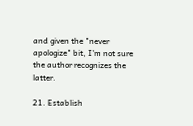and given the "never apologize" bit, I'm not sure the author recognizes the latter.

21. Establish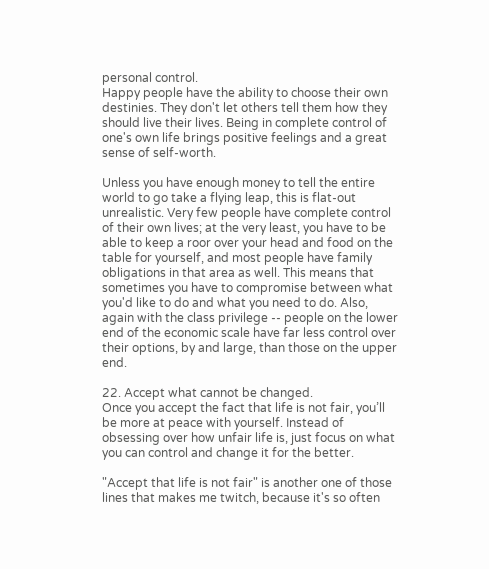personal control.
Happy people have the ability to choose their own destinies. They don't let others tell them how they should live their lives. Being in complete control of one's own life brings positive feelings and a great sense of self-worth.

Unless you have enough money to tell the entire world to go take a flying leap, this is flat-out unrealistic. Very few people have complete control of their own lives; at the very least, you have to be able to keep a roor over your head and food on the table for yourself, and most people have family obligations in that area as well. This means that sometimes you have to compromise between what you'd like to do and what you need to do. Also, again with the class privilege -- people on the lower end of the economic scale have far less control over their options, by and large, than those on the upper end.

22. Accept what cannot be changed.
Once you accept the fact that life is not fair, you’ll be more at peace with yourself. Instead of obsessing over how unfair life is, just focus on what you can control and change it for the better.

"Accept that life is not fair" is another one of those lines that makes me twitch, because it's so often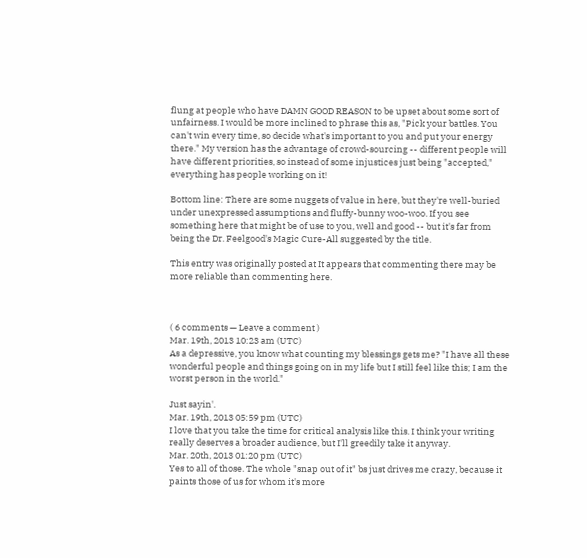flung at people who have DAMN GOOD REASON to be upset about some sort of unfairness. I would be more inclined to phrase this as, "Pick your battles. You can't win every time, so decide what's important to you and put your energy there." My version has the advantage of crowd-sourcing -- different people will have different priorities, so instead of some injustices just being "accepted," everything has people working on it!

Bottom line: There are some nuggets of value in here, but they're well-buried under unexpressed assumptions and fluffy-bunny woo-woo. If you see something here that might be of use to you, well and good -- but it's far from being the Dr. Feelgood's Magic Cure-All suggested by the title.

This entry was originally posted at It appears that commenting there may be more reliable than commenting here.



( 6 comments — Leave a comment )
Mar. 19th, 2013 10:23 am (UTC)
As a depressive, you know what counting my blessings gets me? "I have all these wonderful people and things going on in my life but I still feel like this; I am the worst person in the world."

Just sayin'.
Mar. 19th, 2013 05:59 pm (UTC)
I love that you take the time for critical analysis like this. I think your writing really deserves a broader audience, but I'll greedily take it anyway.
Mar. 20th, 2013 01:20 pm (UTC)
Yes to all of those. The whole "snap out of it" bs just drives me crazy, because it paints those of us for whom it's more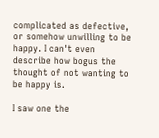complicated as defective, or somehow unwilling to be happy. I can't even describe how bogus the thought of not wanting to be happy is.

I saw one the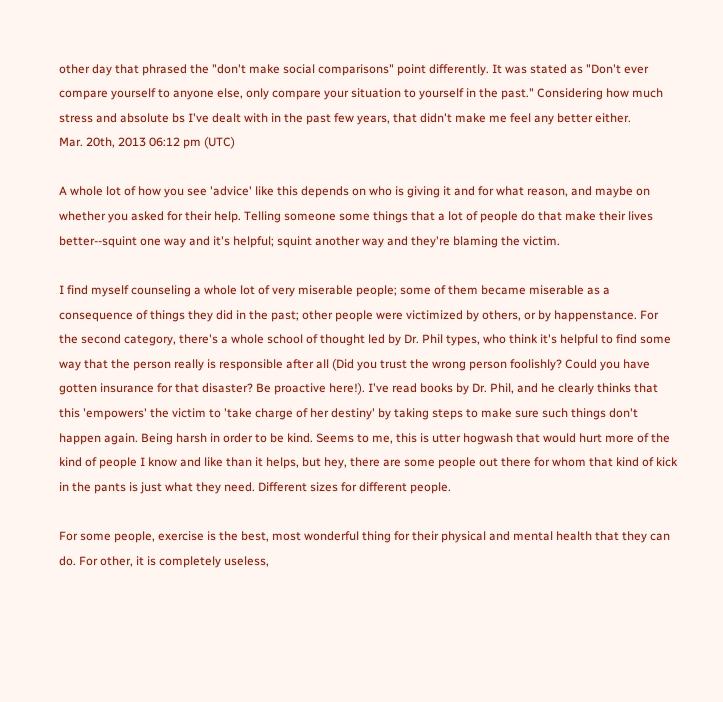other day that phrased the "don't make social comparisons" point differently. It was stated as "Don't ever compare yourself to anyone else, only compare your situation to yourself in the past." Considering how much stress and absolute bs I've dealt with in the past few years, that didn't make me feel any better either.
Mar. 20th, 2013 06:12 pm (UTC)

A whole lot of how you see 'advice' like this depends on who is giving it and for what reason, and maybe on whether you asked for their help. Telling someone some things that a lot of people do that make their lives better--squint one way and it's helpful; squint another way and they're blaming the victim.

I find myself counseling a whole lot of very miserable people; some of them became miserable as a consequence of things they did in the past; other people were victimized by others, or by happenstance. For the second category, there's a whole school of thought led by Dr. Phil types, who think it's helpful to find some way that the person really is responsible after all (Did you trust the wrong person foolishly? Could you have gotten insurance for that disaster? Be proactive here!). I've read books by Dr. Phil, and he clearly thinks that this 'empowers' the victim to 'take charge of her destiny' by taking steps to make sure such things don't happen again. Being harsh in order to be kind. Seems to me, this is utter hogwash that would hurt more of the kind of people I know and like than it helps, but hey, there are some people out there for whom that kind of kick in the pants is just what they need. Different sizes for different people.

For some people, exercise is the best, most wonderful thing for their physical and mental health that they can do. For other, it is completely useless,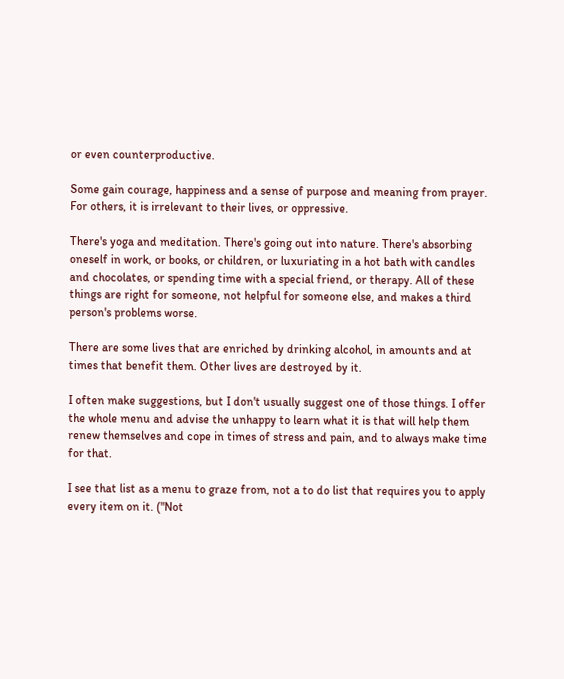or even counterproductive.

Some gain courage, happiness and a sense of purpose and meaning from prayer. For others, it is irrelevant to their lives, or oppressive.

There's yoga and meditation. There's going out into nature. There's absorbing oneself in work, or books, or children, or luxuriating in a hot bath with candles and chocolates, or spending time with a special friend, or therapy. All of these things are right for someone, not helpful for someone else, and makes a third person's problems worse.

There are some lives that are enriched by drinking alcohol, in amounts and at times that benefit them. Other lives are destroyed by it.

I often make suggestions, but I don't usually suggest one of those things. I offer the whole menu and advise the unhappy to learn what it is that will help them renew themselves and cope in times of stress and pain, and to always make time for that.

I see that list as a menu to graze from, not a to do list that requires you to apply every item on it. ("Not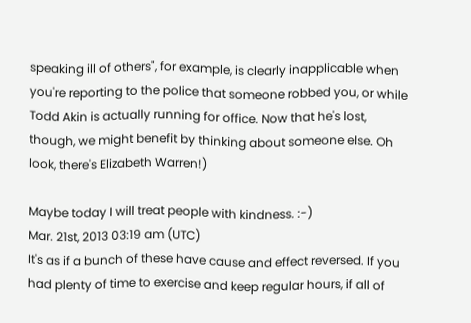speaking ill of others", for example, is clearly inapplicable when you're reporting to the police that someone robbed you, or while Todd Akin is actually running for office. Now that he's lost, though, we might benefit by thinking about someone else. Oh look, there's Elizabeth Warren!)

Maybe today I will treat people with kindness. :-)
Mar. 21st, 2013 03:19 am (UTC)
It's as if a bunch of these have cause and effect reversed. If you had plenty of time to exercise and keep regular hours, if all of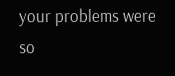your problems were so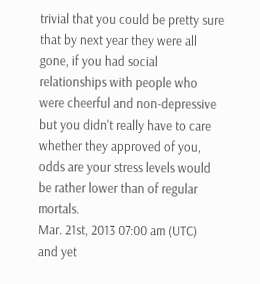trivial that you could be pretty sure that by next year they were all gone, if you had social relationships with people who were cheerful and non-depressive but you didn't really have to care whether they approved of you, odds are your stress levels would be rather lower than of regular mortals.
Mar. 21st, 2013 07:00 am (UTC)
and yet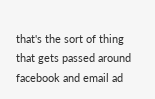that's the sort of thing that gets passed around facebook and email ad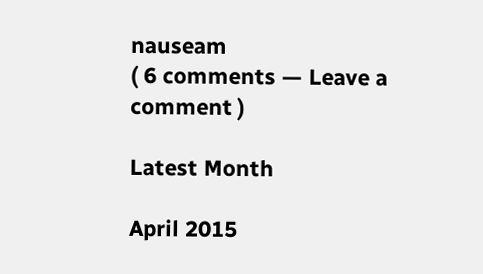nauseam
( 6 comments — Leave a comment )

Latest Month

April 2015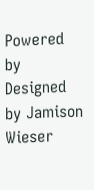Powered by
Designed by Jamison Wieser